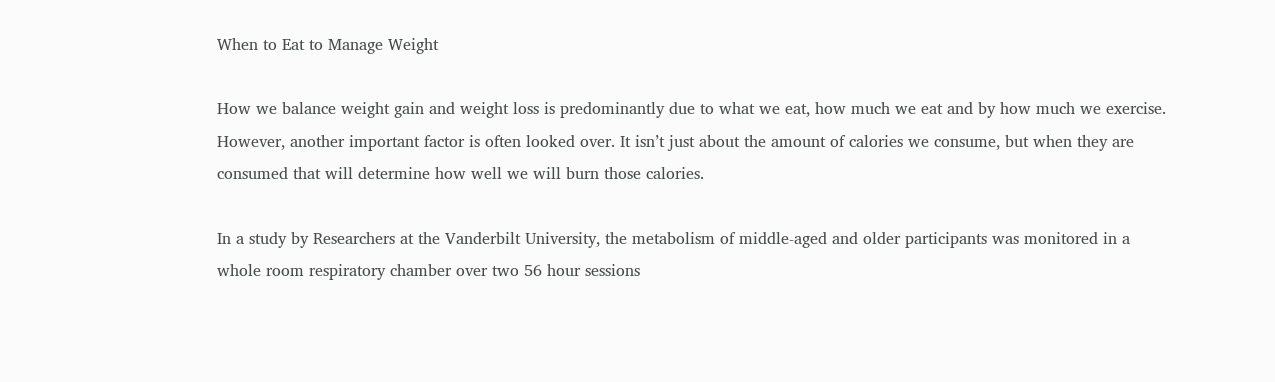When to Eat to Manage Weight

How we balance weight gain and weight loss is predominantly due to what we eat, how much we eat and by how much we exercise. However, another important factor is often looked over. It isn’t just about the amount of calories we consume, but when they are consumed that will determine how well we will burn those calories.

In a study by Researchers at the Vanderbilt University, the metabolism of middle-aged and older participants was monitored in a whole room respiratory chamber over two 56 hour sessions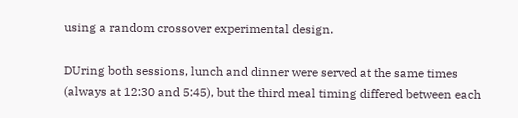using a random crossover experimental design.

DUring both sessions, lunch and dinner were served at the same times (always at 12:30 and 5:45), but the third meal timing differed between each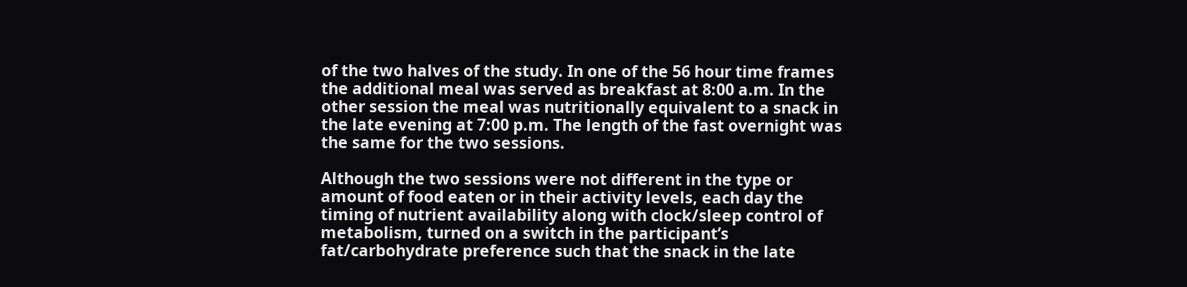of the two halves of the study. In one of the 56 hour time frames the additional meal was served as breakfast at 8:00 a.m. In the other session the meal was nutritionally equivalent to a snack in the late evening at 7:00 p.m. The length of the fast overnight was the same for the two sessions.

Although the two sessions were not different in the type or amount of food eaten or in their activity levels, each day the timing of nutrient availability along with clock/sleep control of metabolism, turned on a switch in the participant’s fat/carbohydrate preference such that the snack in the late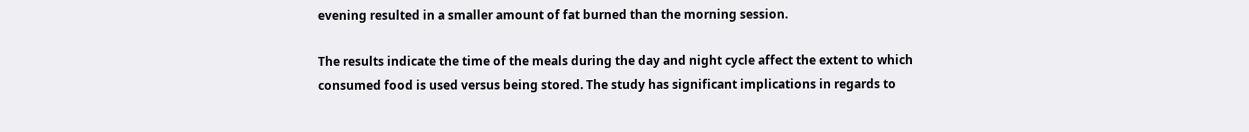evening resulted in a smaller amount of fat burned than the morning session.

The results indicate the time of the meals during the day and night cycle affect the extent to which consumed food is used versus being stored. The study has significant implications in regards to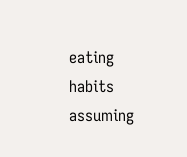eating habits assuming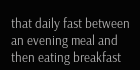that daily fast between an evening meal and then eating breakfast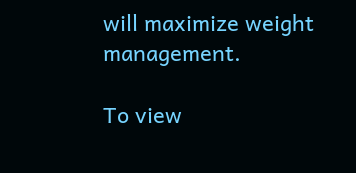will maximize weight management.

To view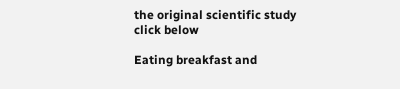the original scientific study click below

Eating breakfast and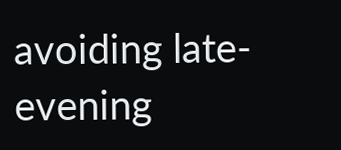avoiding late-evening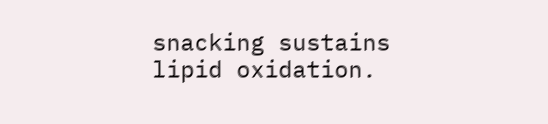snacking sustains lipid oxidation.